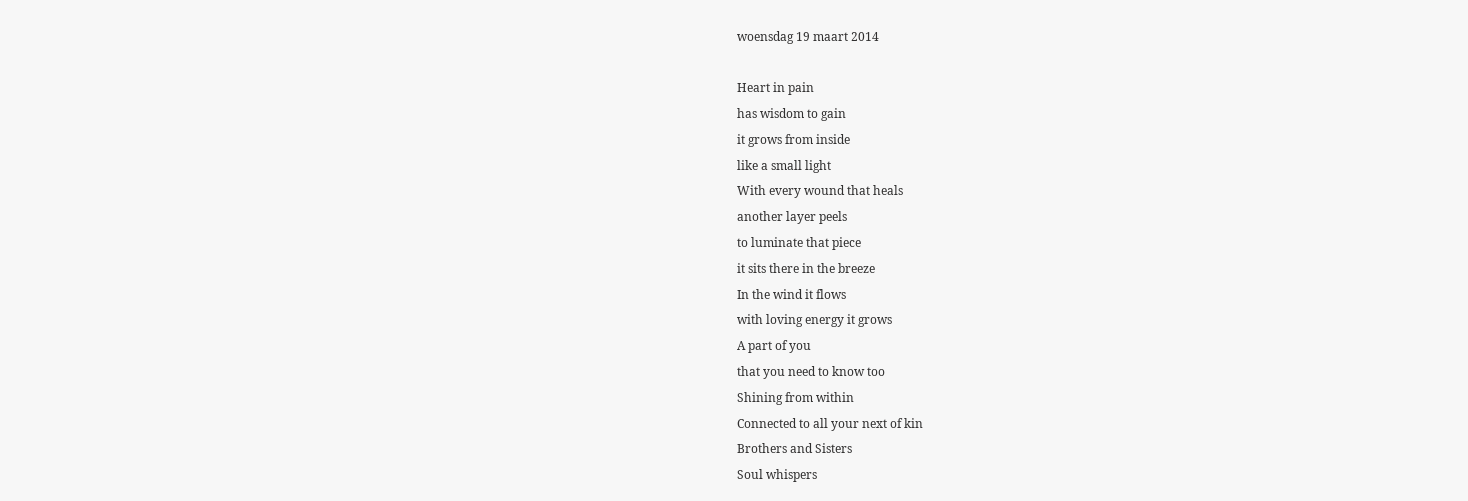woensdag 19 maart 2014

Heart in pain
has wisdom to gain
it grows from inside
like a small light
With every wound that heals
another layer peels
to luminate that piece
it sits there in the breeze
In the wind it flows
with loving energy it grows
A part of you
that you need to know too
Shining from within
Connected to all your next of kin
Brothers and Sisters
Soul whispers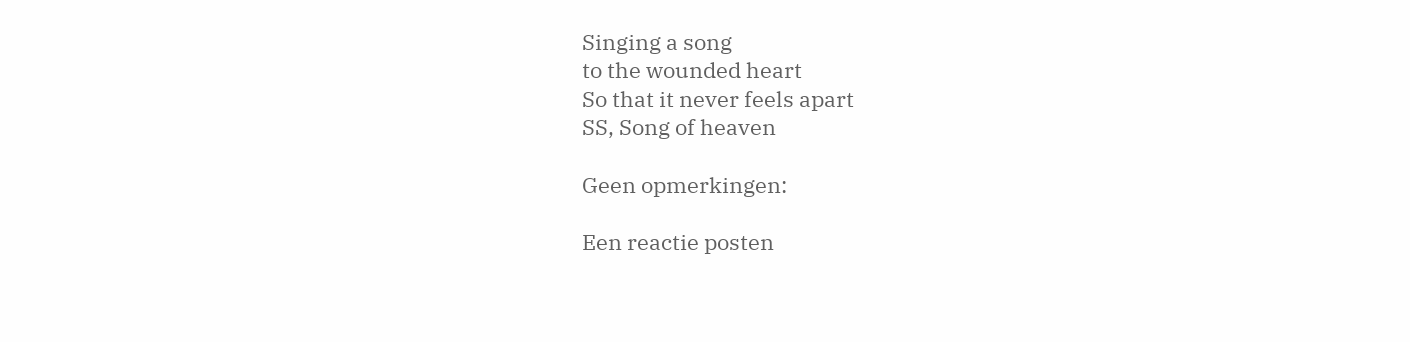Singing a song
to the wounded heart
So that it never feels apart
SS, Song of heaven

Geen opmerkingen:

Een reactie posten